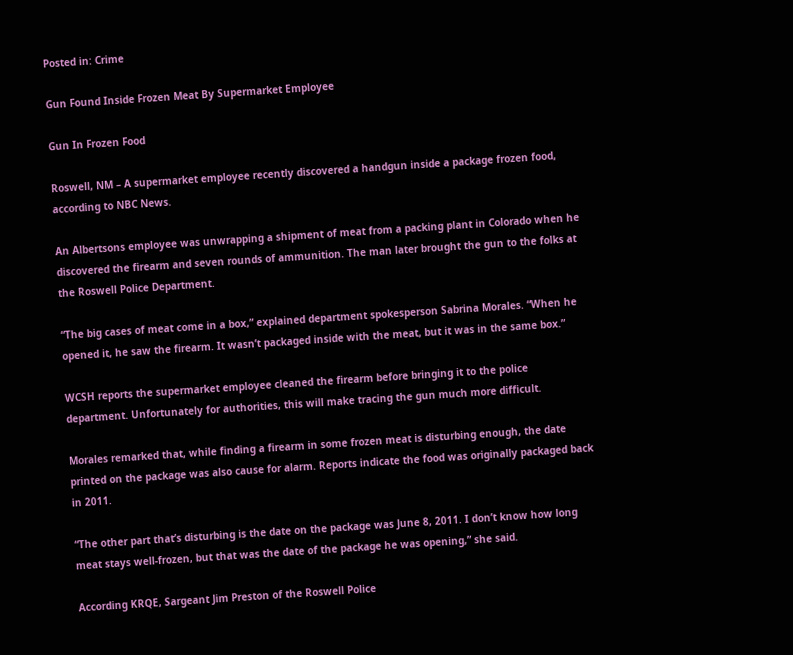Posted in: Crime

Gun Found Inside Frozen Meat By Supermarket Employee

Gun In Frozen Food

Roswell, NM – A supermarket employee recently discovered a handgun inside a package frozen food, according to NBC News.

An Albertsons employee was unwrapping a shipment of meat from a packing plant in Colorado when he discovered the firearm and seven rounds of ammunition. The man later brought the gun to the folks at the Roswell Police Department.

“The big cases of meat come in a box,” explained department spokesperson Sabrina Morales. “When he opened it, he saw the firearm. It wasn’t packaged inside with the meat, but it was in the same box.”

WCSH reports the supermarket employee cleaned the firearm before bringing it to the police department. Unfortunately for authorities, this will make tracing the gun much more difficult.

Morales remarked that, while finding a firearm in some frozen meat is disturbing enough, the date printed on the package was also cause for alarm. Reports indicate the food was originally packaged back in 2011.

“The other part that’s disturbing is the date on the package was June 8, 2011. I don’t know how long meat stays well-frozen, but that was the date of the package he was opening,” she said.

According KRQE, Sargeant Jim Preston of the Roswell Police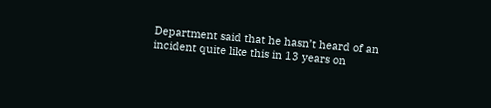Department said that he hasn’t heard of an incident quite like this in 13 years on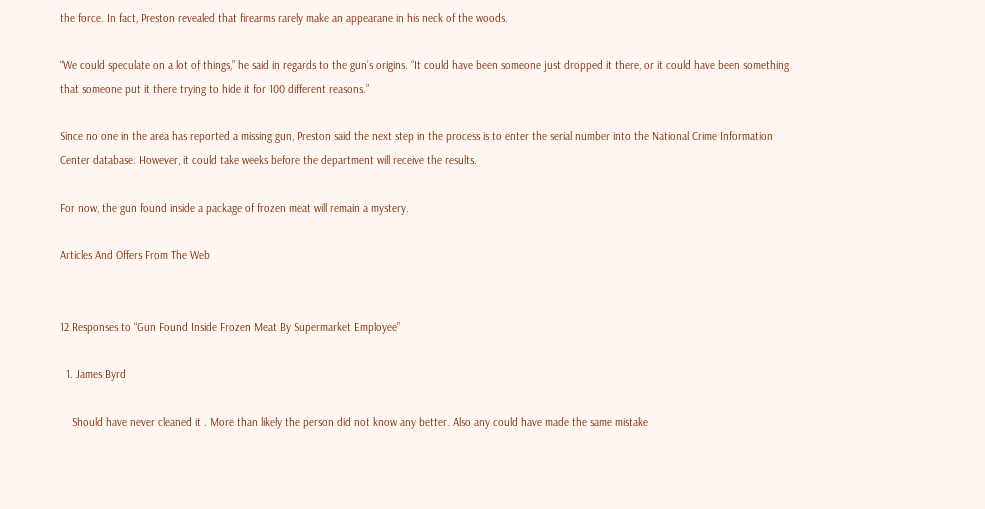the force. In fact, Preston revealed that firearms rarely make an appearane in his neck of the woods.

“We could speculate on a lot of things,” he said in regards to the gun’s origins. “It could have been someone just dropped it there, or it could have been something that someone put it there trying to hide it for 100 different reasons.”

Since no one in the area has reported a missing gun, Preston said the next step in the process is to enter the serial number into the National Crime Information Center database. However, it could take weeks before the department will receive the results.

For now, the gun found inside a package of frozen meat will remain a mystery.

Articles And Offers From The Web


12 Responses to “Gun Found Inside Frozen Meat By Supermarket Employee”

  1. James Byrd

    Should have never cleaned it . More than likely the person did not know any better. Also any could have made the same mistake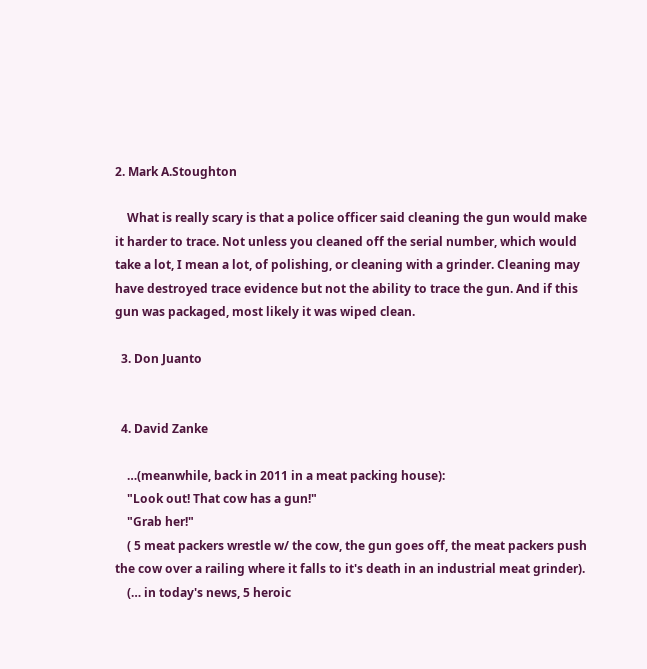2. Mark A.Stoughton

    What is really scary is that a police officer said cleaning the gun would make it harder to trace. Not unless you cleaned off the serial number, which would take a lot, I mean a lot, of polishing, or cleaning with a grinder. Cleaning may have destroyed trace evidence but not the ability to trace the gun. And if this gun was packaged, most likely it was wiped clean.

  3. Don Juanto


  4. David Zanke

    …(meanwhile, back in 2011 in a meat packing house):
    "Look out! That cow has a gun!"
    "Grab her!"
    ( 5 meat packers wrestle w/ the cow, the gun goes off, the meat packers push the cow over a railing where it falls to it's death in an industrial meat grinder).
    (… in today's news, 5 heroic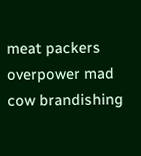meat packers overpower mad cow brandishing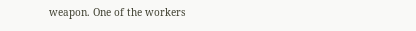weapon. One of the workers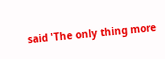said 'The only thing more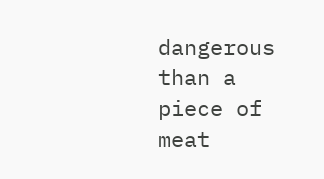dangerous than a piece of meat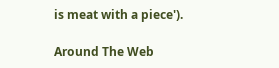is meat with a piece').

Around The Web